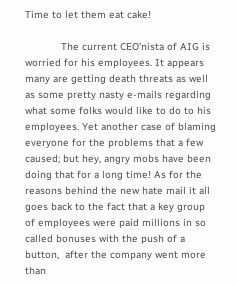Time to let them eat cake!

            The current CEO’nista of AIG is worried for his employees. It appears many are getting death threats as well as some pretty nasty e-mails regarding what some folks would like to do to his employees. Yet another case of blaming everyone for the problems that a few caused; but hey, angry mobs have been doing that for a long time! As for the reasons behind the new hate mail it all goes back to the fact that a key group of employees were paid millions in so called bonuses with the push of a button,  after the company went more than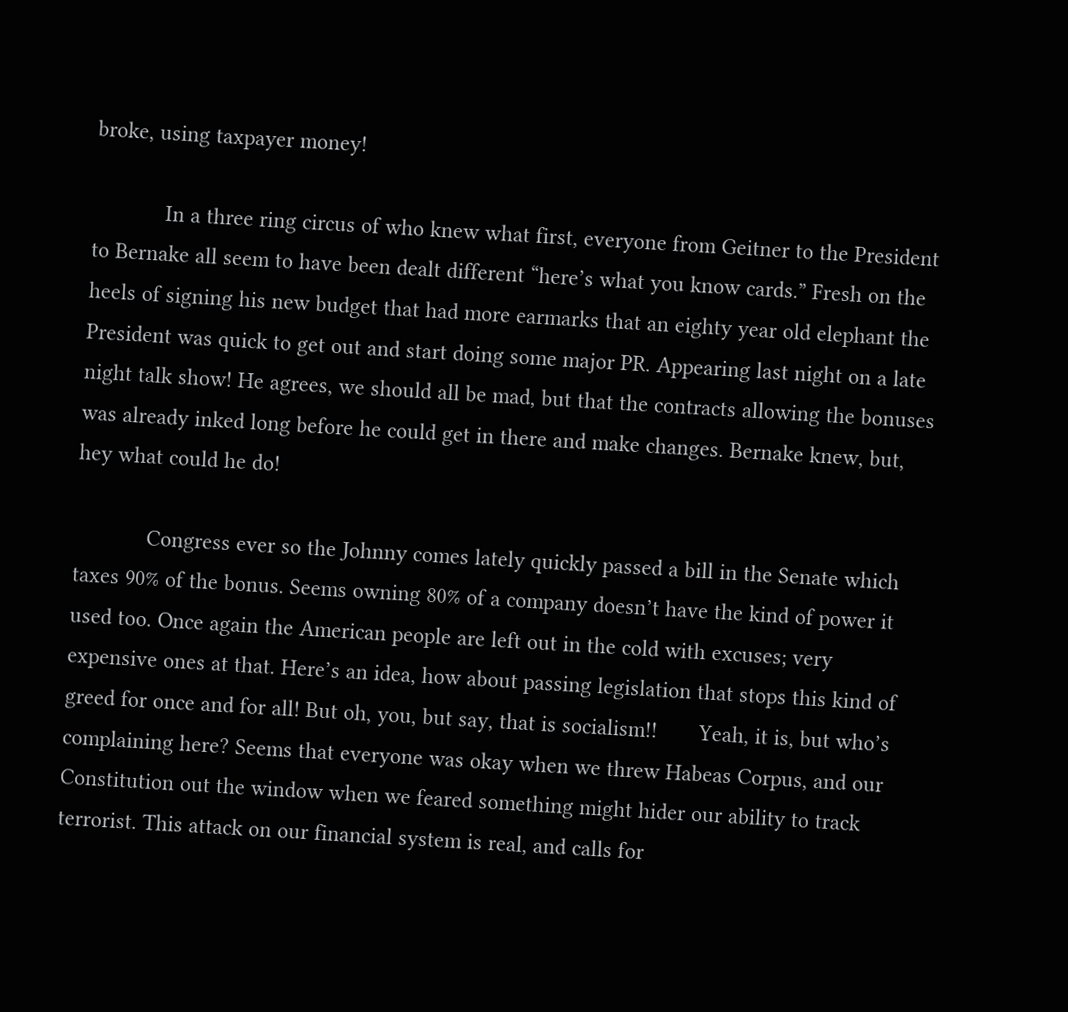broke, using taxpayer money!

            In a three ring circus of who knew what first, everyone from Geitner to the President to Bernake all seem to have been dealt different “here’s what you know cards.” Fresh on the heels of signing his new budget that had more earmarks that an eighty year old elephant the President was quick to get out and start doing some major PR. Appearing last night on a late night talk show! He agrees, we should all be mad, but that the contracts allowing the bonuses was already inked long before he could get in there and make changes. Bernake knew, but, hey what could he do!

            Congress ever so the Johnny comes lately quickly passed a bill in the Senate which taxes 90% of the bonus. Seems owning 80% of a company doesn’t have the kind of power it used too. Once again the American people are left out in the cold with excuses; very expensive ones at that. Here’s an idea, how about passing legislation that stops this kind of greed for once and for all! But oh, you, but say, that is socialism!!       Yeah, it is, but who’s complaining here? Seems that everyone was okay when we threw Habeas Corpus, and our Constitution out the window when we feared something might hider our ability to track terrorist. This attack on our financial system is real, and calls for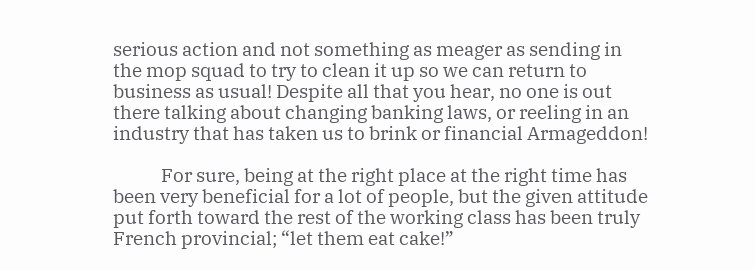serious action and not something as meager as sending in the mop squad to try to clean it up so we can return to business as usual! Despite all that you hear, no one is out there talking about changing banking laws, or reeling in an industry that has taken us to brink or financial Armageddon!

            For sure, being at the right place at the right time has been very beneficial for a lot of people, but the given attitude put forth toward the rest of the working class has been truly French provincial; “let them eat cake!”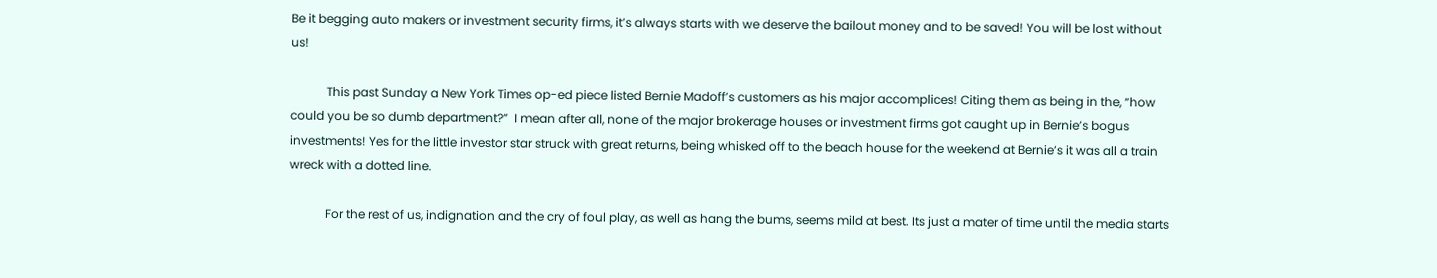Be it begging auto makers or investment security firms, it’s always starts with we deserve the bailout money and to be saved! You will be lost without us!

            This past Sunday a New York Times op-ed piece listed Bernie Madoff’s customers as his major accomplices! Citing them as being in the, “how could you be so dumb department?”  I mean after all, none of the major brokerage houses or investment firms got caught up in Bernie’s bogus investments! Yes for the little investor star struck with great returns, being whisked off to the beach house for the weekend at Bernie’s it was all a train wreck with a dotted line.

            For the rest of us, indignation and the cry of foul play, as well as hang the bums, seems mild at best. Its just a mater of time until the media starts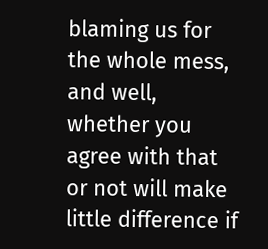blaming us for the whole mess, and well, whether you agree with that or not will make little difference if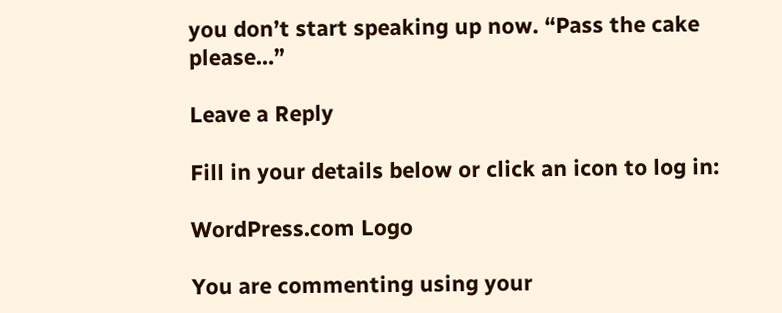you don’t start speaking up now. “Pass the cake please…”

Leave a Reply

Fill in your details below or click an icon to log in:

WordPress.com Logo

You are commenting using your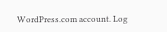WordPress.com account. Log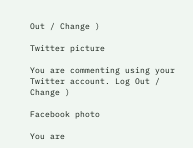Out / Change )

Twitter picture

You are commenting using your Twitter account. Log Out / Change )

Facebook photo

You are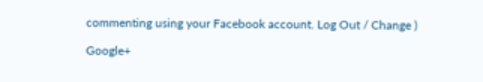commenting using your Facebook account. Log Out / Change )

Google+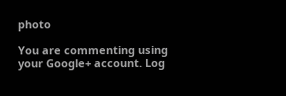photo

You are commenting using your Google+ account. Log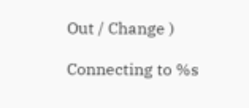Out / Change )

Connecting to %s